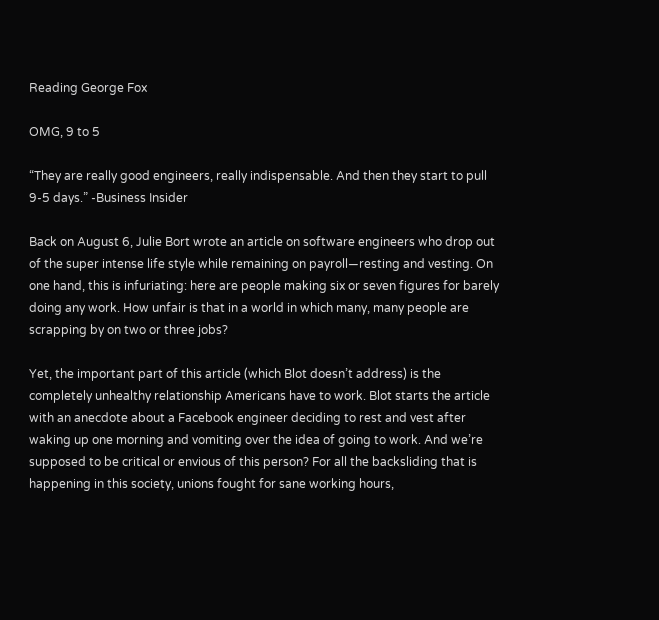Reading George Fox

OMG, 9 to 5

“They are really good engineers, really indispensable. And then they start to pull 9-5 days.” -Business Insider

Back on August 6, Julie Bort wrote an article on software engineers who drop out of the super intense life style while remaining on payroll—resting and vesting. On one hand, this is infuriating: here are people making six or seven figures for barely doing any work. How unfair is that in a world in which many, many people are scrapping by on two or three jobs?

Yet, the important part of this article (which Blot doesn’t address) is the completely unhealthy relationship Americans have to work. Blot starts the article with an anecdote about a Facebook engineer deciding to rest and vest after waking up one morning and vomiting over the idea of going to work. And we’re supposed to be critical or envious of this person? For all the backsliding that is happening in this society, unions fought for sane working hours,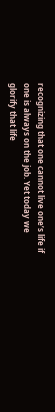recognizing that one cannot live one’s life if one is always on the job. Yet today we glorify that life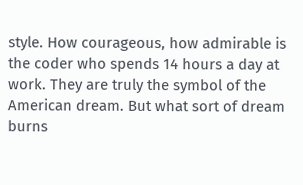style. How courageous, how admirable is the coder who spends 14 hours a day at work. They are truly the symbol of the American dream. But what sort of dream burns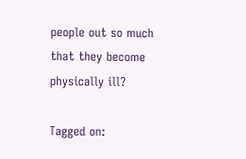people out so much that they become physically ill?

Tagged on: